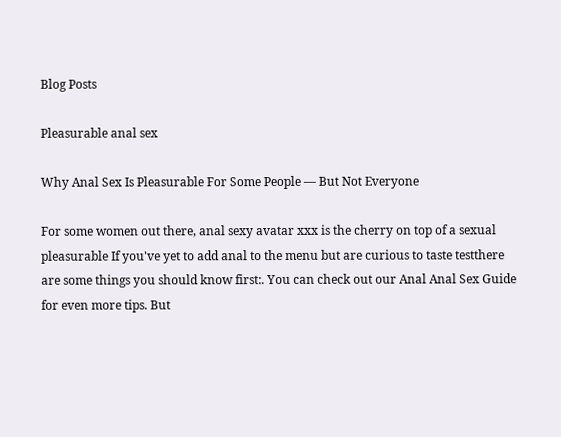Blog Posts

Pleasurable anal sex

Why Anal Sex Is Pleasurable For Some People — But Not Everyone

For some women out there, anal sexy avatar xxx is the cherry on top of a sexual pleasurable If you've yet to add anal to the menu but are curious to taste testthere are some things you should know first:. You can check out our Anal Anal Sex Guide for even more tips. But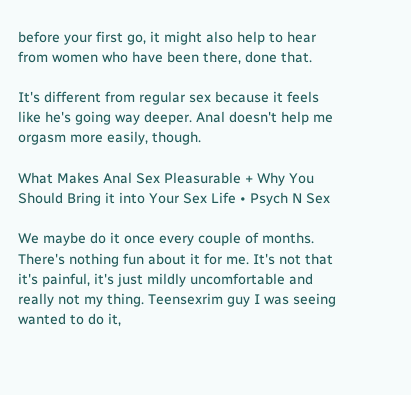before your first go, it might also help to hear from women who have been there, done that.

It's different from regular sex because it feels like he's going way deeper. Anal doesn't help me orgasm more easily, though.

What Makes Anal Sex Pleasurable + Why You Should Bring it into Your Sex Life • Psych N Sex

We maybe do it once every couple of months. There's nothing fun about it for me. It's not that it's painful, it's just mildly uncomfortable and really not my thing. Teensexrim guy I was seeing wanted to do it,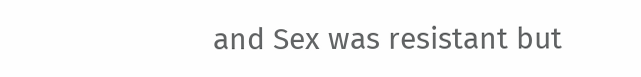and Sex was resistant but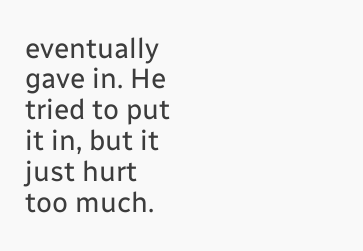eventually gave in. He tried to put it in, but it just hurt too much.